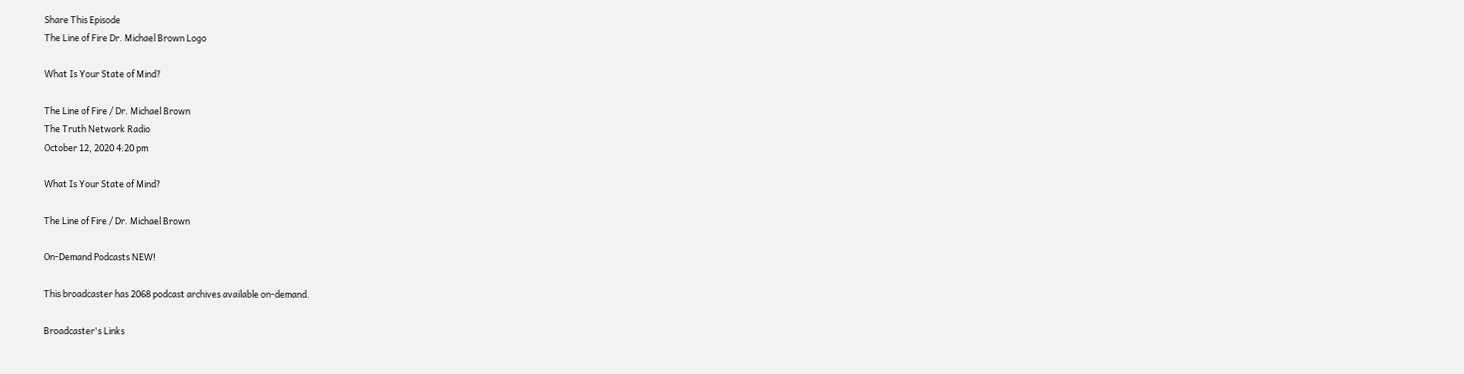Share This Episode
The Line of Fire Dr. Michael Brown Logo

What Is Your State of Mind?

The Line of Fire / Dr. Michael Brown
The Truth Network Radio
October 12, 2020 4:20 pm

What Is Your State of Mind?

The Line of Fire / Dr. Michael Brown

On-Demand Podcasts NEW!

This broadcaster has 2068 podcast archives available on-demand.

Broadcaster's Links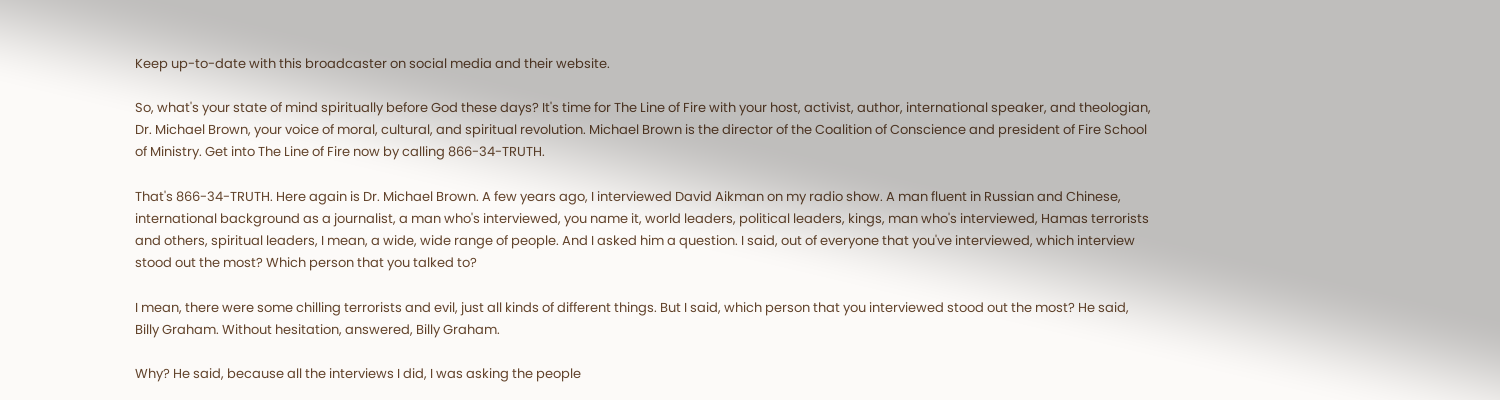Keep up-to-date with this broadcaster on social media and their website.

So, what's your state of mind spiritually before God these days? It's time for The Line of Fire with your host, activist, author, international speaker, and theologian, Dr. Michael Brown, your voice of moral, cultural, and spiritual revolution. Michael Brown is the director of the Coalition of Conscience and president of Fire School of Ministry. Get into The Line of Fire now by calling 866-34-TRUTH.

That's 866-34-TRUTH. Here again is Dr. Michael Brown. A few years ago, I interviewed David Aikman on my radio show. A man fluent in Russian and Chinese, international background as a journalist, a man who's interviewed, you name it, world leaders, political leaders, kings, man who's interviewed, Hamas terrorists and others, spiritual leaders, I mean, a wide, wide range of people. And I asked him a question. I said, out of everyone that you've interviewed, which interview stood out the most? Which person that you talked to?

I mean, there were some chilling terrorists and evil, just all kinds of different things. But I said, which person that you interviewed stood out the most? He said, Billy Graham. Without hesitation, answered, Billy Graham.

Why? He said, because all the interviews I did, I was asking the people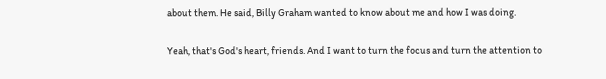about them. He said, Billy Graham wanted to know about me and how I was doing.

Yeah, that's God's heart, friends. And I want to turn the focus and turn the attention to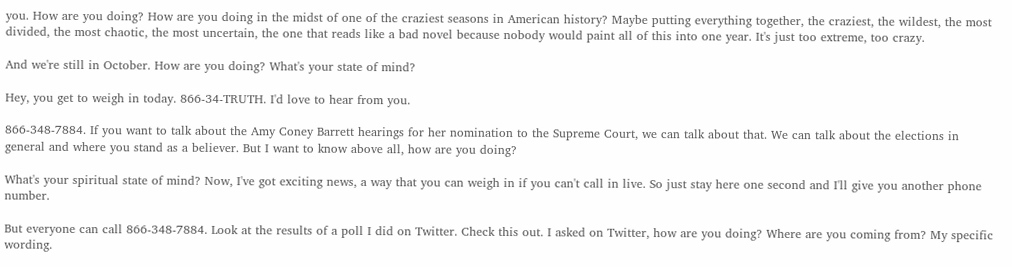you. How are you doing? How are you doing in the midst of one of the craziest seasons in American history? Maybe putting everything together, the craziest, the wildest, the most divided, the most chaotic, the most uncertain, the one that reads like a bad novel because nobody would paint all of this into one year. It's just too extreme, too crazy.

And we're still in October. How are you doing? What's your state of mind?

Hey, you get to weigh in today. 866-34-TRUTH. I'd love to hear from you.

866-348-7884. If you want to talk about the Amy Coney Barrett hearings for her nomination to the Supreme Court, we can talk about that. We can talk about the elections in general and where you stand as a believer. But I want to know above all, how are you doing?

What's your spiritual state of mind? Now, I've got exciting news, a way that you can weigh in if you can't call in live. So just stay here one second and I'll give you another phone number.

But everyone can call 866-348-7884. Look at the results of a poll I did on Twitter. Check this out. I asked on Twitter, how are you doing? Where are you coming from? My specific wording.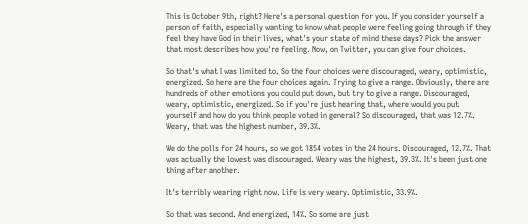This is October 9th, right? Here's a personal question for you. If you consider yourself a person of faith, especially wanting to know what people were feeling going through if they feel they have God in their lives, what's your state of mind these days? Pick the answer that most describes how you're feeling. Now, on Twitter, you can give four choices.

So that's what I was limited to. So the four choices were discouraged, weary, optimistic, energized. So here are the four choices again. Trying to give a range. Obviously, there are hundreds of other emotions you could put down, but try to give a range. Discouraged, weary, optimistic, energized. So if you're just hearing that, where would you put yourself and how do you think people voted in general? So discouraged, that was 12.7%. Weary, that was the highest number, 39.3%.

We do the polls for 24 hours, so we got 1854 votes in the 24 hours. Discouraged, 12.7%. That was actually the lowest was discouraged. Weary was the highest, 39.3%. It's been just one thing after another.

It's terribly wearing right now. Life is very weary. Optimistic, 33.9%.

So that was second. And energized, 14%. So some are just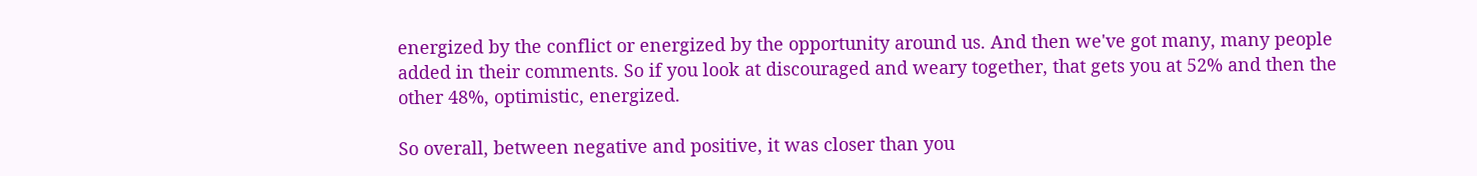energized by the conflict or energized by the opportunity around us. And then we've got many, many people added in their comments. So if you look at discouraged and weary together, that gets you at 52% and then the other 48%, optimistic, energized.

So overall, between negative and positive, it was closer than you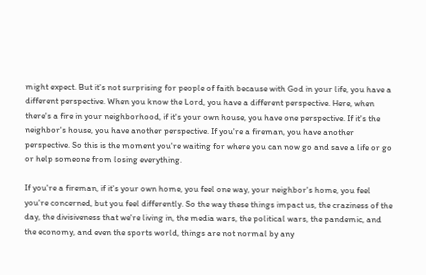might expect. But it's not surprising for people of faith because with God in your life, you have a different perspective. When you know the Lord, you have a different perspective. Here, when there's a fire in your neighborhood, if it's your own house, you have one perspective. If it's the neighbor's house, you have another perspective. If you're a fireman, you have another perspective. So this is the moment you're waiting for where you can now go and save a life or go or help someone from losing everything.

If you're a fireman, if it's your own home, you feel one way, your neighbor's home, you feel you're concerned, but you feel differently. So the way these things impact us, the craziness of the day, the divisiveness that we're living in, the media wars, the political wars, the pandemic, and the economy, and even the sports world, things are not normal by any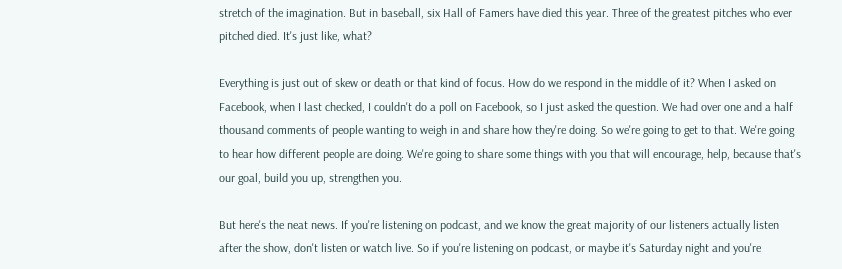stretch of the imagination. But in baseball, six Hall of Famers have died this year. Three of the greatest pitches who ever pitched died. It's just like, what?

Everything is just out of skew or death or that kind of focus. How do we respond in the middle of it? When I asked on Facebook, when I last checked, I couldn't do a poll on Facebook, so I just asked the question. We had over one and a half thousand comments of people wanting to weigh in and share how they're doing. So we're going to get to that. We're going to hear how different people are doing. We're going to share some things with you that will encourage, help, because that's our goal, build you up, strengthen you.

But here's the neat news. If you're listening on podcast, and we know the great majority of our listeners actually listen after the show, don't listen or watch live. So if you're listening on podcast, or maybe it's Saturday night and you're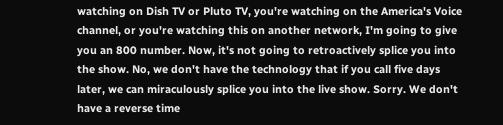watching on Dish TV or Pluto TV, you're watching on the America's Voice channel, or you're watching this on another network, I'm going to give you an 800 number. Now, it's not going to retroactively splice you into the show. No, we don't have the technology that if you call five days later, we can miraculously splice you into the live show. Sorry. We don't have a reverse time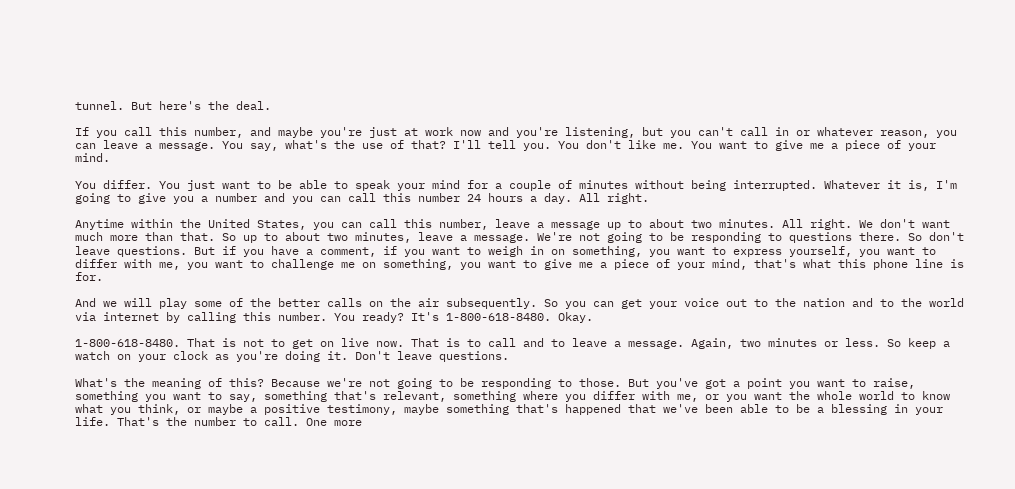tunnel. But here's the deal.

If you call this number, and maybe you're just at work now and you're listening, but you can't call in or whatever reason, you can leave a message. You say, what's the use of that? I'll tell you. You don't like me. You want to give me a piece of your mind.

You differ. You just want to be able to speak your mind for a couple of minutes without being interrupted. Whatever it is, I'm going to give you a number and you can call this number 24 hours a day. All right.

Anytime within the United States, you can call this number, leave a message up to about two minutes. All right. We don't want much more than that. So up to about two minutes, leave a message. We're not going to be responding to questions there. So don't leave questions. But if you have a comment, if you want to weigh in on something, you want to express yourself, you want to differ with me, you want to challenge me on something, you want to give me a piece of your mind, that's what this phone line is for.

And we will play some of the better calls on the air subsequently. So you can get your voice out to the nation and to the world via internet by calling this number. You ready? It's 1-800-618-8480. Okay.

1-800-618-8480. That is not to get on live now. That is to call and to leave a message. Again, two minutes or less. So keep a watch on your clock as you're doing it. Don't leave questions.

What's the meaning of this? Because we're not going to be responding to those. But you've got a point you want to raise, something you want to say, something that's relevant, something where you differ with me, or you want the whole world to know what you think, or maybe a positive testimony, maybe something that's happened that we've been able to be a blessing in your life. That's the number to call. One more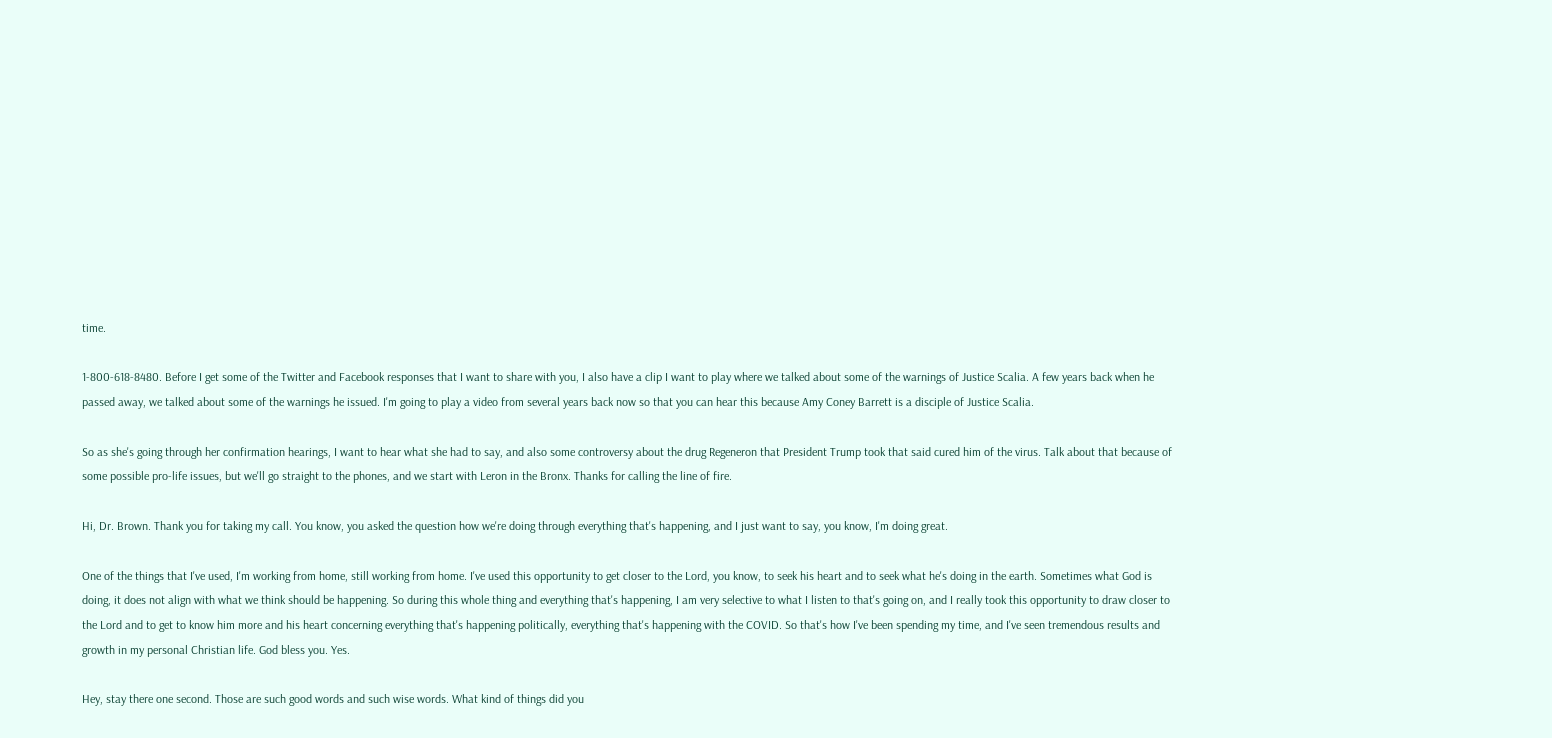time.

1-800-618-8480. Before I get some of the Twitter and Facebook responses that I want to share with you, I also have a clip I want to play where we talked about some of the warnings of Justice Scalia. A few years back when he passed away, we talked about some of the warnings he issued. I'm going to play a video from several years back now so that you can hear this because Amy Coney Barrett is a disciple of Justice Scalia.

So as she's going through her confirmation hearings, I want to hear what she had to say, and also some controversy about the drug Regeneron that President Trump took that said cured him of the virus. Talk about that because of some possible pro-life issues, but we'll go straight to the phones, and we start with Leron in the Bronx. Thanks for calling the line of fire.

Hi, Dr. Brown. Thank you for taking my call. You know, you asked the question how we're doing through everything that's happening, and I just want to say, you know, I'm doing great.

One of the things that I've used, I'm working from home, still working from home. I've used this opportunity to get closer to the Lord, you know, to seek his heart and to seek what he's doing in the earth. Sometimes what God is doing, it does not align with what we think should be happening. So during this whole thing and everything that's happening, I am very selective to what I listen to that's going on, and I really took this opportunity to draw closer to the Lord and to get to know him more and his heart concerning everything that's happening politically, everything that's happening with the COVID. So that's how I've been spending my time, and I've seen tremendous results and growth in my personal Christian life. God bless you. Yes.

Hey, stay there one second. Those are such good words and such wise words. What kind of things did you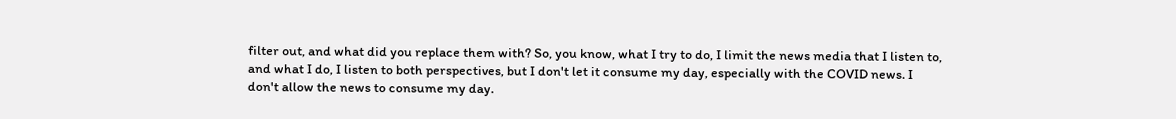filter out, and what did you replace them with? So, you know, what I try to do, I limit the news media that I listen to, and what I do, I listen to both perspectives, but I don't let it consume my day, especially with the COVID news. I don't allow the news to consume my day.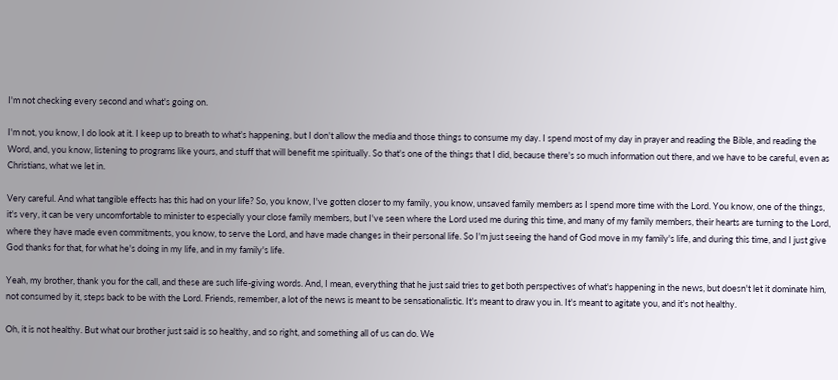I'm not checking every second and what's going on.

I'm not, you know, I do look at it. I keep up to breath to what's happening, but I don't allow the media and those things to consume my day. I spend most of my day in prayer and reading the Bible, and reading the Word, and, you know, listening to programs like yours, and stuff that will benefit me spiritually. So that's one of the things that I did, because there's so much information out there, and we have to be careful, even as Christians, what we let in.

Very careful. And what tangible effects has this had on your life? So, you know, I've gotten closer to my family, you know, unsaved family members as I spend more time with the Lord. You know, one of the things, it's very, it can be very uncomfortable to minister to especially your close family members, but I've seen where the Lord used me during this time, and many of my family members, their hearts are turning to the Lord, where they have made even commitments, you know, to serve the Lord, and have made changes in their personal life. So I'm just seeing the hand of God move in my family's life, and during this time, and I just give God thanks for that, for what he's doing in my life, and in my family's life.

Yeah, my brother, thank you for the call, and these are such life-giving words. And, I mean, everything that he just said tries to get both perspectives of what's happening in the news, but doesn't let it dominate him, not consumed by it, steps back to be with the Lord. Friends, remember, a lot of the news is meant to be sensationalistic. It's meant to draw you in. It's meant to agitate you, and it's not healthy.

Oh, it is not healthy. But what our brother just said is so healthy, and so right, and something all of us can do. We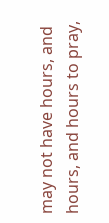may not have hours, and hours, and hours to pray,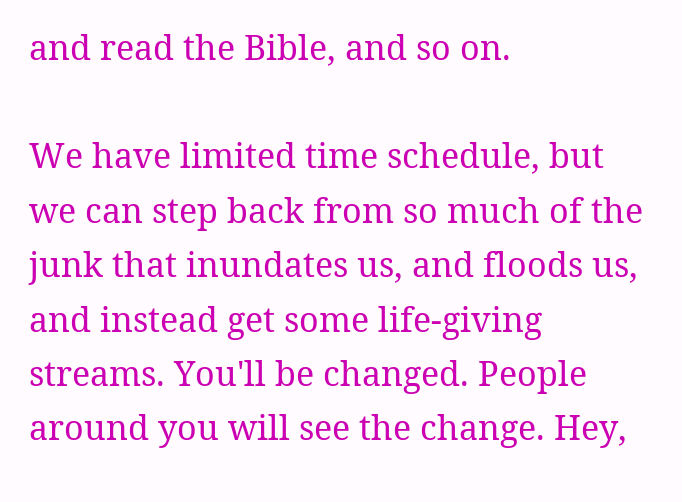and read the Bible, and so on.

We have limited time schedule, but we can step back from so much of the junk that inundates us, and floods us, and instead get some life-giving streams. You'll be changed. People around you will see the change. Hey,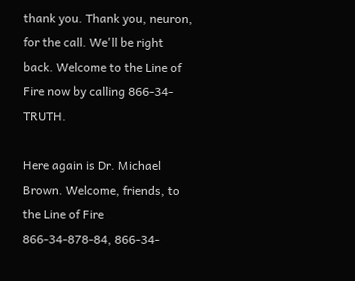thank you. Thank you, neuron, for the call. We'll be right back. Welcome to the Line of Fire now by calling 866-34-TRUTH.

Here again is Dr. Michael Brown. Welcome, friends, to the Line of Fire 866-34-878-84, 866-34-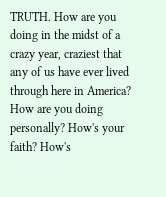TRUTH. How are you doing in the midst of a crazy year, craziest that any of us have ever lived through here in America? How are you doing personally? How's your faith? How's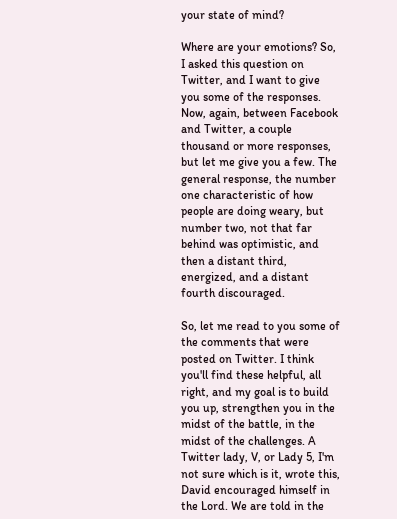your state of mind?

Where are your emotions? So, I asked this question on Twitter, and I want to give you some of the responses. Now, again, between Facebook and Twitter, a couple thousand or more responses, but let me give you a few. The general response, the number one characteristic of how people are doing weary, but number two, not that far behind was optimistic, and then a distant third, energized, and a distant fourth discouraged.

So, let me read to you some of the comments that were posted on Twitter. I think you'll find these helpful, all right, and my goal is to build you up, strengthen you in the midst of the battle, in the midst of the challenges. A Twitter lady, V, or Lady 5, I'm not sure which is it, wrote this, David encouraged himself in the Lord. We are told in the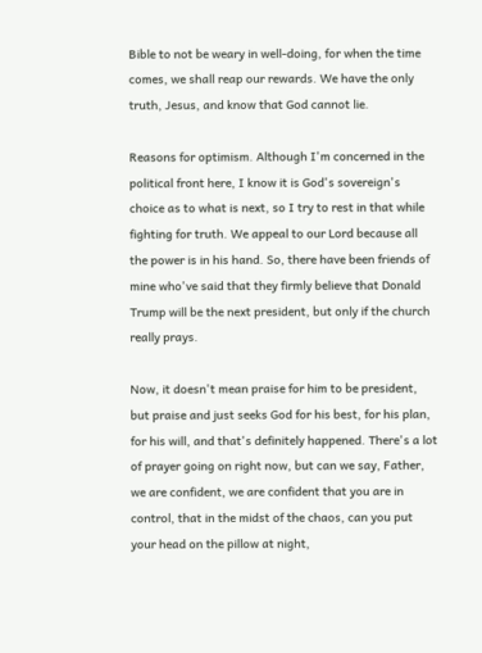Bible to not be weary in well-doing, for when the time comes, we shall reap our rewards. We have the only truth, Jesus, and know that God cannot lie.

Reasons for optimism. Although I'm concerned in the political front here, I know it is God's sovereign's choice as to what is next, so I try to rest in that while fighting for truth. We appeal to our Lord because all the power is in his hand. So, there have been friends of mine who've said that they firmly believe that Donald Trump will be the next president, but only if the church really prays.

Now, it doesn't mean praise for him to be president, but praise and just seeks God for his best, for his plan, for his will, and that's definitely happened. There's a lot of prayer going on right now, but can we say, Father, we are confident, we are confident that you are in control, that in the midst of the chaos, can you put your head on the pillow at night,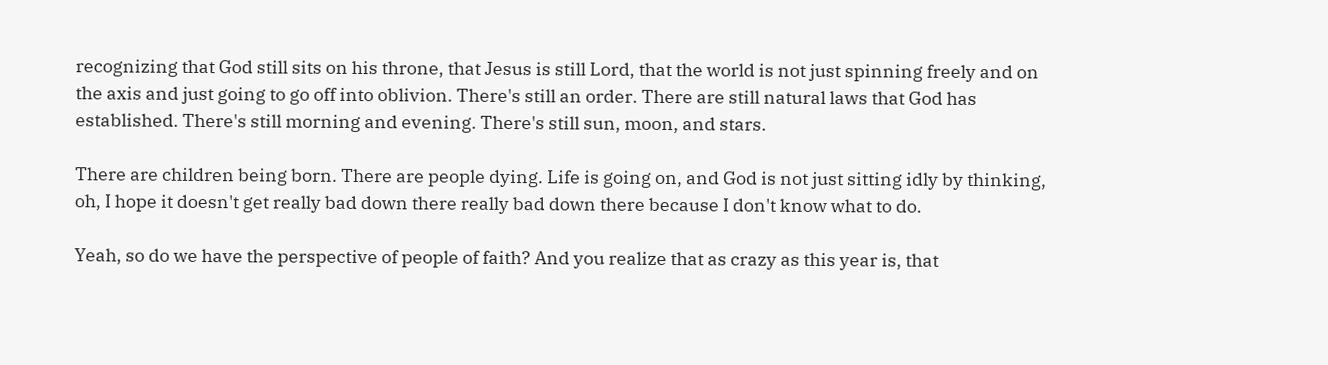recognizing that God still sits on his throne, that Jesus is still Lord, that the world is not just spinning freely and on the axis and just going to go off into oblivion. There's still an order. There are still natural laws that God has established. There's still morning and evening. There's still sun, moon, and stars.

There are children being born. There are people dying. Life is going on, and God is not just sitting idly by thinking, oh, I hope it doesn't get really bad down there really bad down there because I don't know what to do.

Yeah, so do we have the perspective of people of faith? And you realize that as crazy as this year is, that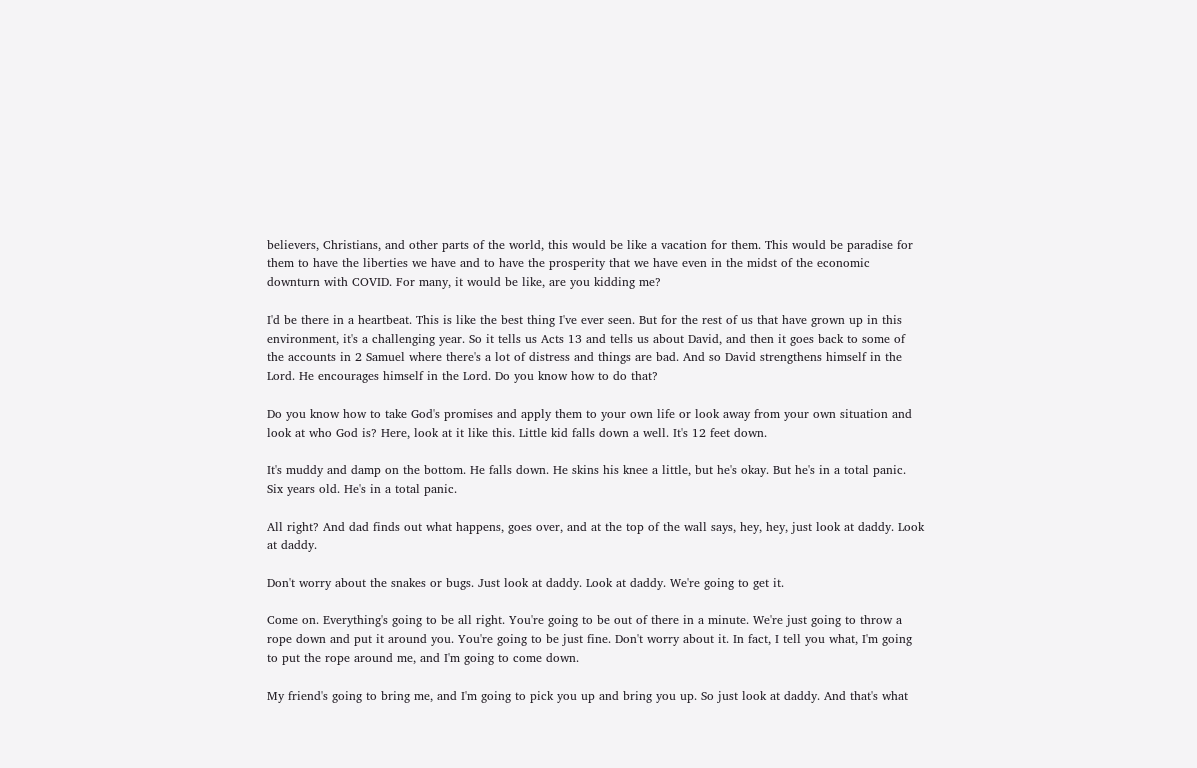believers, Christians, and other parts of the world, this would be like a vacation for them. This would be paradise for them to have the liberties we have and to have the prosperity that we have even in the midst of the economic downturn with COVID. For many, it would be like, are you kidding me?

I'd be there in a heartbeat. This is like the best thing I've ever seen. But for the rest of us that have grown up in this environment, it's a challenging year. So it tells us Acts 13 and tells us about David, and then it goes back to some of the accounts in 2 Samuel where there's a lot of distress and things are bad. And so David strengthens himself in the Lord. He encourages himself in the Lord. Do you know how to do that?

Do you know how to take God's promises and apply them to your own life or look away from your own situation and look at who God is? Here, look at it like this. Little kid falls down a well. It's 12 feet down.

It's muddy and damp on the bottom. He falls down. He skins his knee a little, but he's okay. But he's in a total panic. Six years old. He's in a total panic.

All right? And dad finds out what happens, goes over, and at the top of the wall says, hey, hey, just look at daddy. Look at daddy.

Don't worry about the snakes or bugs. Just look at daddy. Look at daddy. We're going to get it.

Come on. Everything's going to be all right. You're going to be out of there in a minute. We're just going to throw a rope down and put it around you. You're going to be just fine. Don't worry about it. In fact, I tell you what, I'm going to put the rope around me, and I'm going to come down.

My friend's going to bring me, and I'm going to pick you up and bring you up. So just look at daddy. And that's what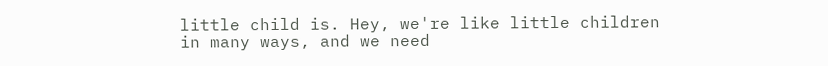little child is. Hey, we're like little children in many ways, and we need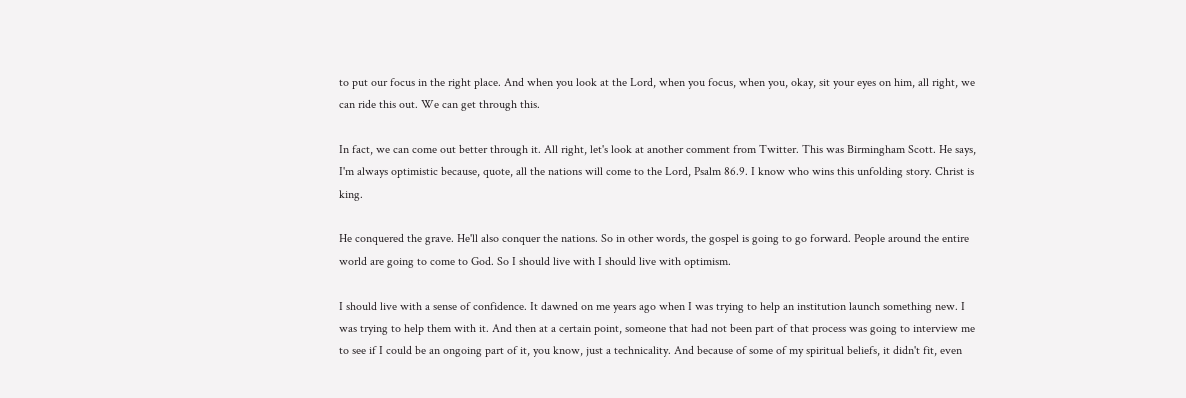to put our focus in the right place. And when you look at the Lord, when you focus, when you, okay, sit your eyes on him, all right, we can ride this out. We can get through this.

In fact, we can come out better through it. All right, let's look at another comment from Twitter. This was Birmingham Scott. He says, I'm always optimistic because, quote, all the nations will come to the Lord, Psalm 86.9. I know who wins this unfolding story. Christ is king.

He conquered the grave. He'll also conquer the nations. So in other words, the gospel is going to go forward. People around the entire world are going to come to God. So I should live with I should live with optimism.

I should live with a sense of confidence. It dawned on me years ago when I was trying to help an institution launch something new. I was trying to help them with it. And then at a certain point, someone that had not been part of that process was going to interview me to see if I could be an ongoing part of it, you know, just a technicality. And because of some of my spiritual beliefs, it didn't fit, even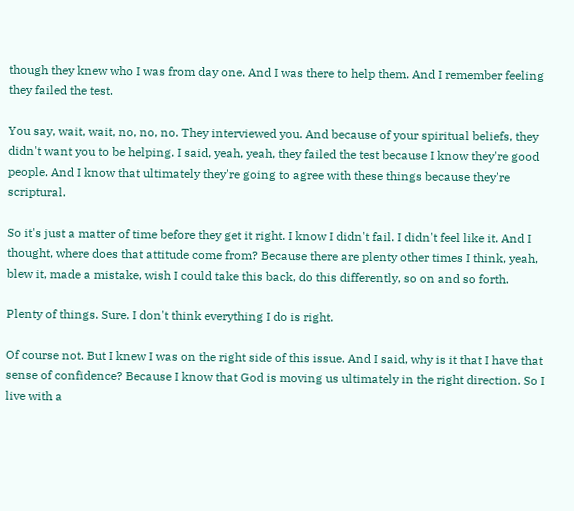though they knew who I was from day one. And I was there to help them. And I remember feeling they failed the test.

You say, wait, wait, no, no, no. They interviewed you. And because of your spiritual beliefs, they didn't want you to be helping. I said, yeah, yeah, they failed the test because I know they're good people. And I know that ultimately they're going to agree with these things because they're scriptural.

So it's just a matter of time before they get it right. I know I didn't fail. I didn't feel like it. And I thought, where does that attitude come from? Because there are plenty other times I think, yeah, blew it, made a mistake, wish I could take this back, do this differently, so on and so forth.

Plenty of things. Sure. I don't think everything I do is right.

Of course not. But I knew I was on the right side of this issue. And I said, why is it that I have that sense of confidence? Because I know that God is moving us ultimately in the right direction. So I live with a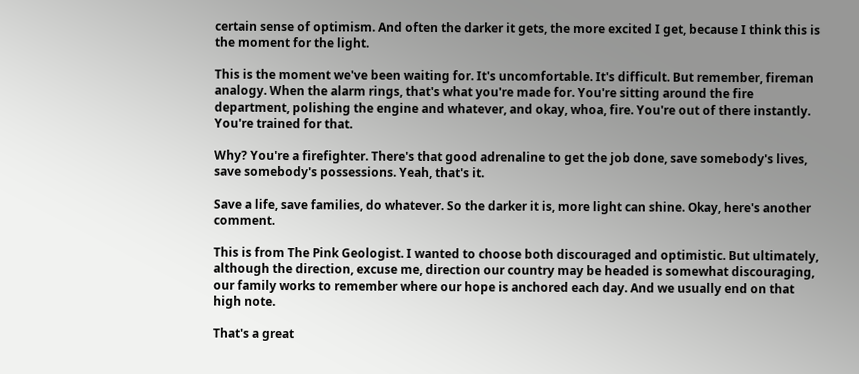certain sense of optimism. And often the darker it gets, the more excited I get, because I think this is the moment for the light.

This is the moment we've been waiting for. It's uncomfortable. It's difficult. But remember, fireman analogy. When the alarm rings, that's what you're made for. You're sitting around the fire department, polishing the engine and whatever, and okay, whoa, fire. You're out of there instantly. You're trained for that.

Why? You're a firefighter. There's that good adrenaline to get the job done, save somebody's lives, save somebody's possessions. Yeah, that's it.

Save a life, save families, do whatever. So the darker it is, more light can shine. Okay, here's another comment.

This is from The Pink Geologist. I wanted to choose both discouraged and optimistic. But ultimately, although the direction, excuse me, direction our country may be headed is somewhat discouraging, our family works to remember where our hope is anchored each day. And we usually end on that high note.

That's a great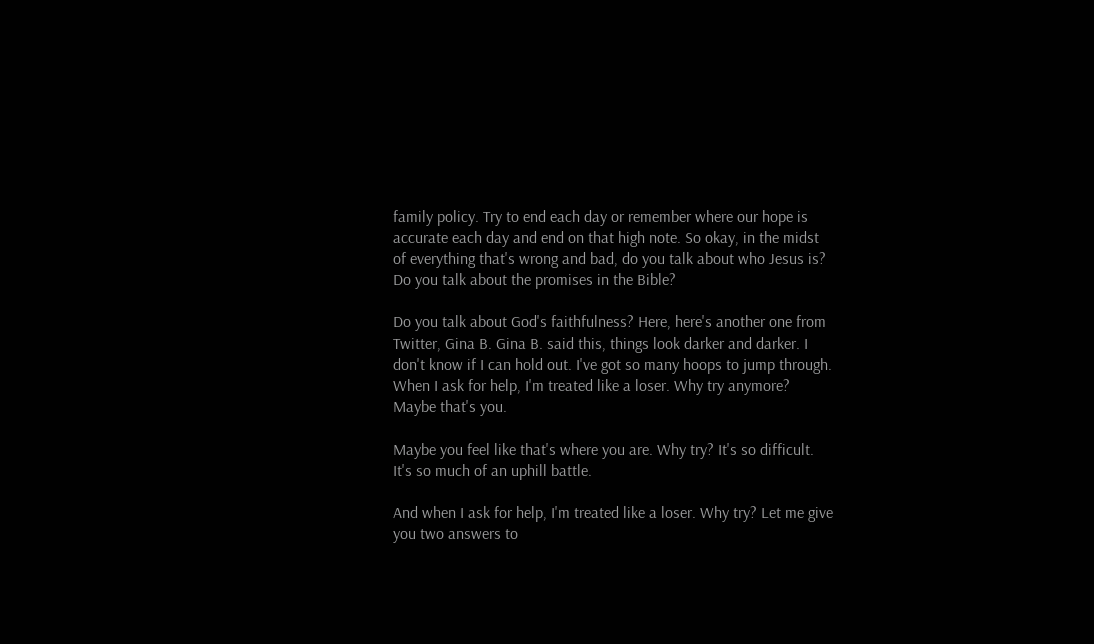family policy. Try to end each day or remember where our hope is accurate each day and end on that high note. So okay, in the midst of everything that's wrong and bad, do you talk about who Jesus is? Do you talk about the promises in the Bible?

Do you talk about God's faithfulness? Here, here's another one from Twitter, Gina B. Gina B. said this, things look darker and darker. I don't know if I can hold out. I've got so many hoops to jump through. When I ask for help, I'm treated like a loser. Why try anymore? Maybe that's you.

Maybe you feel like that's where you are. Why try? It's so difficult. It's so much of an uphill battle.

And when I ask for help, I'm treated like a loser. Why try? Let me give you two answers to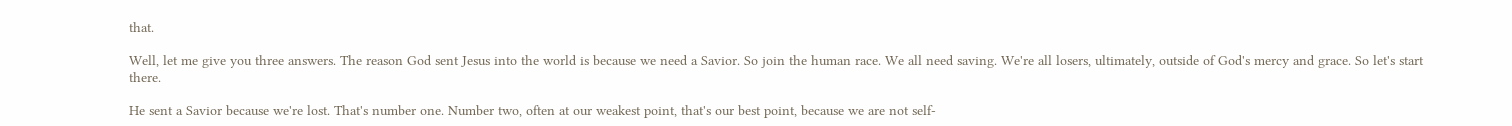that.

Well, let me give you three answers. The reason God sent Jesus into the world is because we need a Savior. So join the human race. We all need saving. We're all losers, ultimately, outside of God's mercy and grace. So let's start there.

He sent a Savior because we're lost. That's number one. Number two, often at our weakest point, that's our best point, because we are not self-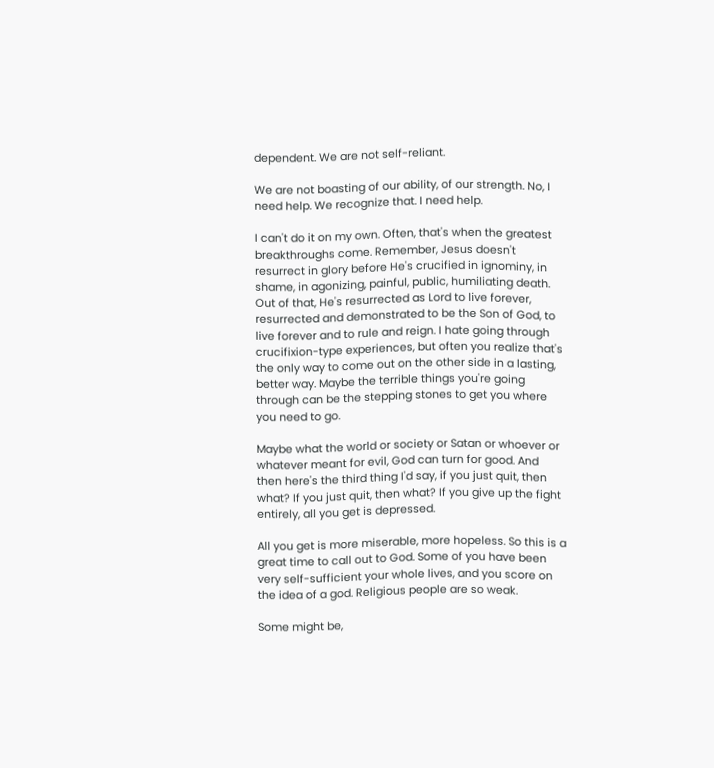dependent. We are not self-reliant.

We are not boasting of our ability, of our strength. No, I need help. We recognize that. I need help.

I can't do it on my own. Often, that's when the greatest breakthroughs come. Remember, Jesus doesn't resurrect in glory before He's crucified in ignominy, in shame, in agonizing, painful, public, humiliating death. Out of that, He's resurrected as Lord to live forever, resurrected and demonstrated to be the Son of God, to live forever and to rule and reign. I hate going through crucifixion-type experiences, but often you realize that's the only way to come out on the other side in a lasting, better way. Maybe the terrible things you're going through can be the stepping stones to get you where you need to go.

Maybe what the world or society or Satan or whoever or whatever meant for evil, God can turn for good. And then here's the third thing I'd say, if you just quit, then what? If you just quit, then what? If you give up the fight entirely, all you get is depressed.

All you get is more miserable, more hopeless. So this is a great time to call out to God. Some of you have been very self-sufficient your whole lives, and you score on the idea of a god. Religious people are so weak.

Some might be,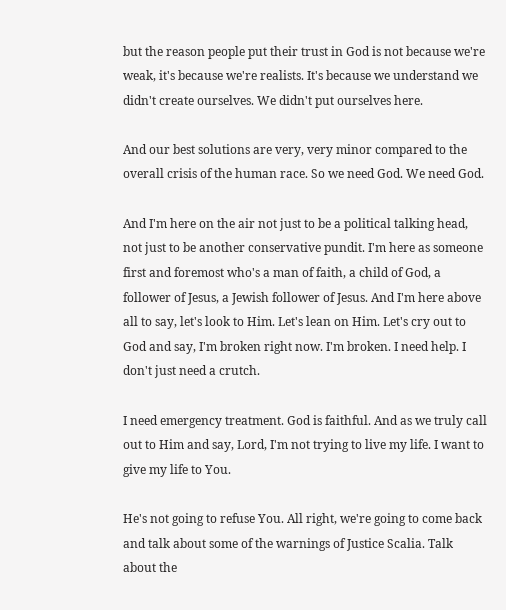but the reason people put their trust in God is not because we're weak, it's because we're realists. It's because we understand we didn't create ourselves. We didn't put ourselves here.

And our best solutions are very, very minor compared to the overall crisis of the human race. So we need God. We need God.

And I'm here on the air not just to be a political talking head, not just to be another conservative pundit. I'm here as someone first and foremost who's a man of faith, a child of God, a follower of Jesus, a Jewish follower of Jesus. And I'm here above all to say, let's look to Him. Let's lean on Him. Let's cry out to God and say, I'm broken right now. I'm broken. I need help. I don't just need a crutch.

I need emergency treatment. God is faithful. And as we truly call out to Him and say, Lord, I'm not trying to live my life. I want to give my life to You.

He's not going to refuse You. All right, we're going to come back and talk about some of the warnings of Justice Scalia. Talk about the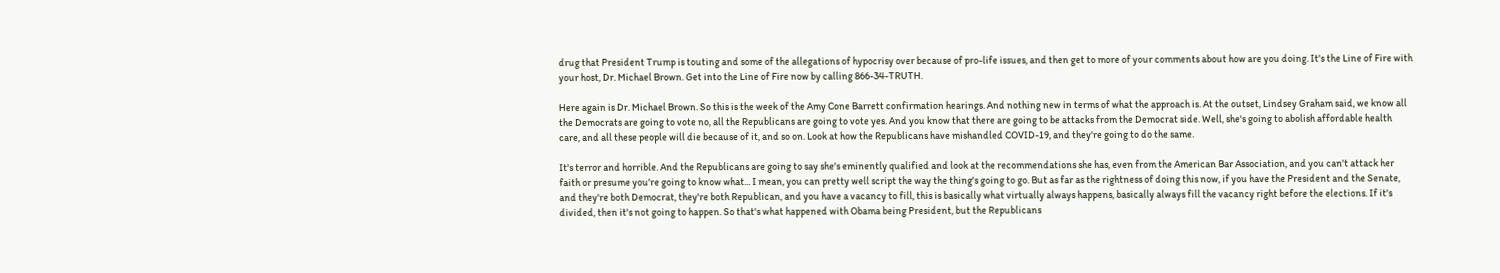drug that President Trump is touting and some of the allegations of hypocrisy over because of pro-life issues, and then get to more of your comments about how are you doing. It's the Line of Fire with your host, Dr. Michael Brown. Get into the Line of Fire now by calling 866-34-TRUTH.

Here again is Dr. Michael Brown. So this is the week of the Amy Cone Barrett confirmation hearings. And nothing new in terms of what the approach is. At the outset, Lindsey Graham said, we know all the Democrats are going to vote no, all the Republicans are going to vote yes. And you know that there are going to be attacks from the Democrat side. Well, she's going to abolish affordable health care, and all these people will die because of it, and so on. Look at how the Republicans have mishandled COVID-19, and they're going to do the same.

It's terror and horrible. And the Republicans are going to say she's eminently qualified and look at the recommendations she has, even from the American Bar Association, and you can't attack her faith or presume you're going to know what... I mean, you can pretty well script the way the thing's going to go. But as far as the rightness of doing this now, if you have the President and the Senate, and they're both Democrat, they're both Republican, and you have a vacancy to fill, this is basically what virtually always happens, basically always fill the vacancy right before the elections. If it's divided, then it's not going to happen. So that's what happened with Obama being President, but the Republicans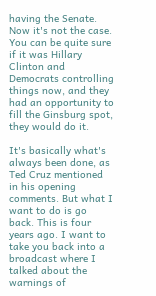having the Senate. Now it's not the case. You can be quite sure if it was Hillary Clinton and Democrats controlling things now, and they had an opportunity to fill the Ginsburg spot, they would do it.

It's basically what's always been done, as Ted Cruz mentioned in his opening comments. But what I want to do is go back. This is four years ago. I want to take you back into a broadcast where I talked about the warnings of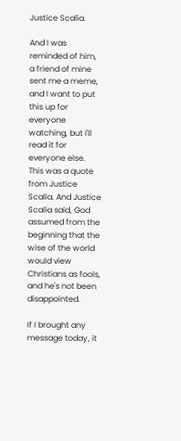Justice Scalia.

And I was reminded of him, a friend of mine sent me a meme, and I want to put this up for everyone watching, but I'll read it for everyone else. This was a quote from Justice Scalia. And Justice Scalia said, God assumed from the beginning that the wise of the world would view Christians as fools, and he's not been disappointed.

If I brought any message today, it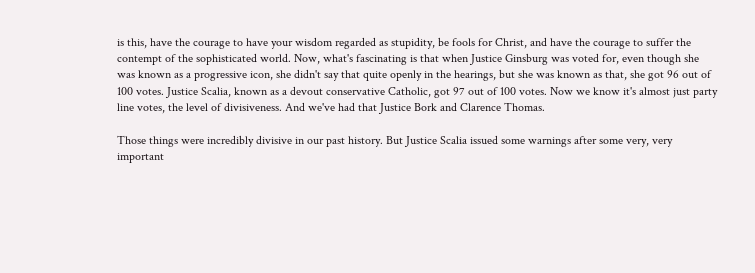is this, have the courage to have your wisdom regarded as stupidity, be fools for Christ, and have the courage to suffer the contempt of the sophisticated world. Now, what's fascinating is that when Justice Ginsburg was voted for, even though she was known as a progressive icon, she didn't say that quite openly in the hearings, but she was known as that, she got 96 out of 100 votes. Justice Scalia, known as a devout conservative Catholic, got 97 out of 100 votes. Now we know it's almost just party line votes, the level of divisiveness. And we've had that Justice Bork and Clarence Thomas.

Those things were incredibly divisive in our past history. But Justice Scalia issued some warnings after some very, very important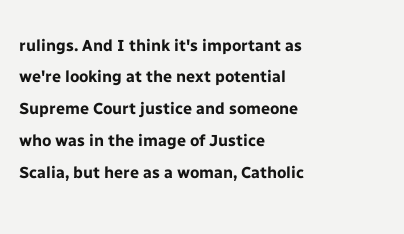rulings. And I think it's important as we're looking at the next potential Supreme Court justice and someone who was in the image of Justice Scalia, but here as a woman, Catholic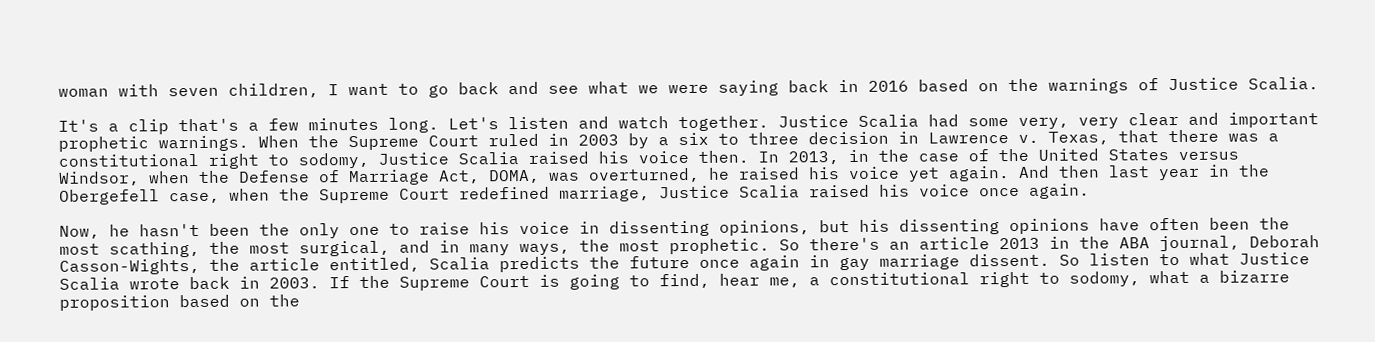woman with seven children, I want to go back and see what we were saying back in 2016 based on the warnings of Justice Scalia.

It's a clip that's a few minutes long. Let's listen and watch together. Justice Scalia had some very, very clear and important prophetic warnings. When the Supreme Court ruled in 2003 by a six to three decision in Lawrence v. Texas, that there was a constitutional right to sodomy, Justice Scalia raised his voice then. In 2013, in the case of the United States versus Windsor, when the Defense of Marriage Act, DOMA, was overturned, he raised his voice yet again. And then last year in the Obergefell case, when the Supreme Court redefined marriage, Justice Scalia raised his voice once again.

Now, he hasn't been the only one to raise his voice in dissenting opinions, but his dissenting opinions have often been the most scathing, the most surgical, and in many ways, the most prophetic. So there's an article 2013 in the ABA journal, Deborah Casson-Wights, the article entitled, Scalia predicts the future once again in gay marriage dissent. So listen to what Justice Scalia wrote back in 2003. If the Supreme Court is going to find, hear me, a constitutional right to sodomy, what a bizarre proposition based on the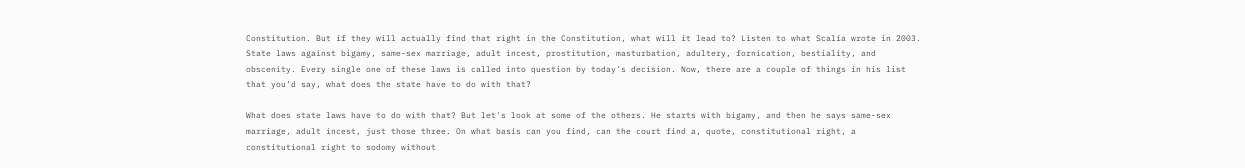Constitution. But if they will actually find that right in the Constitution, what will it lead to? Listen to what Scalia wrote in 2003. State laws against bigamy, same-sex marriage, adult incest, prostitution, masturbation, adultery, fornication, bestiality, and obscenity. Every single one of these laws is called into question by today's decision. Now, there are a couple of things in his list that you'd say, what does the state have to do with that?

What does state laws have to do with that? But let's look at some of the others. He starts with bigamy, and then he says same-sex marriage, adult incest, just those three. On what basis can you find, can the court find a, quote, constitutional right, a constitutional right to sodomy without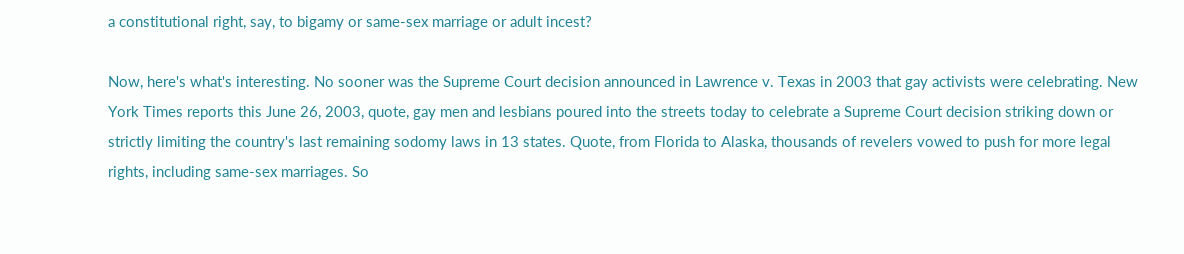a constitutional right, say, to bigamy or same-sex marriage or adult incest?

Now, here's what's interesting. No sooner was the Supreme Court decision announced in Lawrence v. Texas in 2003 that gay activists were celebrating. New York Times reports this June 26, 2003, quote, gay men and lesbians poured into the streets today to celebrate a Supreme Court decision striking down or strictly limiting the country's last remaining sodomy laws in 13 states. Quote, from Florida to Alaska, thousands of revelers vowed to push for more legal rights, including same-sex marriages. So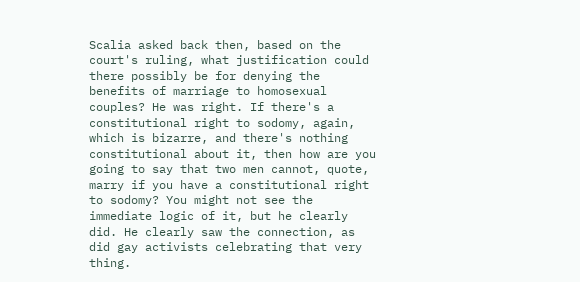Scalia asked back then, based on the court's ruling, what justification could there possibly be for denying the benefits of marriage to homosexual couples? He was right. If there's a constitutional right to sodomy, again, which is bizarre, and there's nothing constitutional about it, then how are you going to say that two men cannot, quote, marry if you have a constitutional right to sodomy? You might not see the immediate logic of it, but he clearly did. He clearly saw the connection, as did gay activists celebrating that very thing.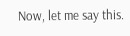Now, let me say this.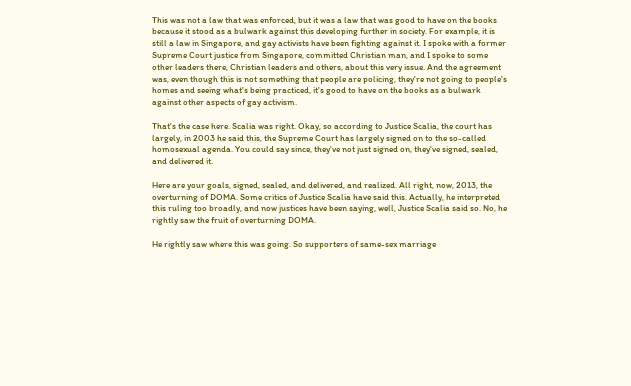This was not a law that was enforced, but it was a law that was good to have on the books because it stood as a bulwark against this developing further in society. For example, it is still a law in Singapore, and gay activists have been fighting against it. I spoke with a former Supreme Court justice from Singapore, committed Christian man, and I spoke to some other leaders there, Christian leaders and others, about this very issue. And the agreement was, even though this is not something that people are policing, they're not going to people's homes and seeing what's being practiced, it's good to have on the books as a bulwark against other aspects of gay activism.

That's the case here. Scalia was right. Okay, so according to Justice Scalia, the court has largely, in 2003 he said this, the Supreme Court has largely signed on to the so-called homosexual agenda. You could say since, they've not just signed on, they've signed, sealed, and delivered it.

Here are your goals, signed, sealed, and delivered, and realized. All right, now, 2013, the overturning of DOMA. Some critics of Justice Scalia have said this. Actually, he interpreted this ruling too broadly, and now justices have been saying, well, Justice Scalia said so. No, he rightly saw the fruit of overturning DOMA.

He rightly saw where this was going. So supporters of same-sex marriage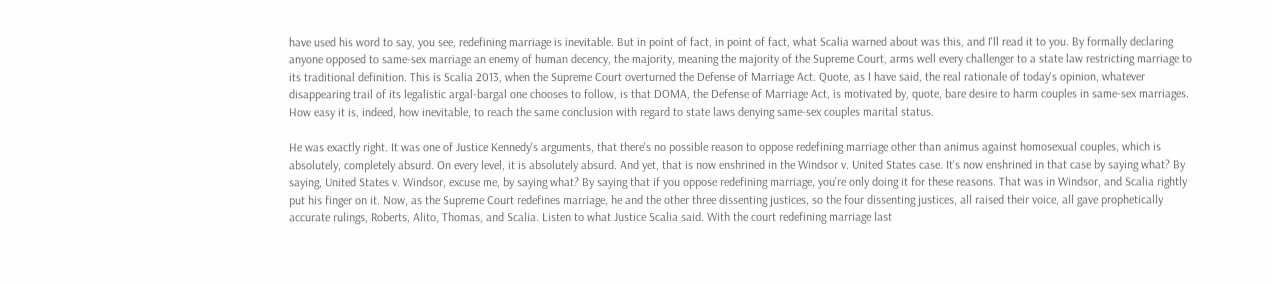have used his word to say, you see, redefining marriage is inevitable. But in point of fact, in point of fact, what Scalia warned about was this, and I'll read it to you. By formally declaring anyone opposed to same-sex marriage an enemy of human decency, the majority, meaning the majority of the Supreme Court, arms well every challenger to a state law restricting marriage to its traditional definition. This is Scalia 2013, when the Supreme Court overturned the Defense of Marriage Act. Quote, as I have said, the real rationale of today's opinion, whatever disappearing trail of its legalistic argal-bargal one chooses to follow, is that DOMA, the Defense of Marriage Act, is motivated by, quote, bare desire to harm couples in same-sex marriages. How easy it is, indeed, how inevitable, to reach the same conclusion with regard to state laws denying same-sex couples marital status.

He was exactly right. It was one of Justice Kennedy's arguments, that there's no possible reason to oppose redefining marriage other than animus against homosexual couples, which is absolutely, completely absurd. On every level, it is absolutely absurd. And yet, that is now enshrined in the Windsor v. United States case. It's now enshrined in that case by saying what? By saying, United States v. Windsor, excuse me, by saying what? By saying that if you oppose redefining marriage, you're only doing it for these reasons. That was in Windsor, and Scalia rightly put his finger on it. Now, as the Supreme Court redefines marriage, he and the other three dissenting justices, so the four dissenting justices, all raised their voice, all gave prophetically accurate rulings, Roberts, Alito, Thomas, and Scalia. Listen to what Justice Scalia said. With the court redefining marriage last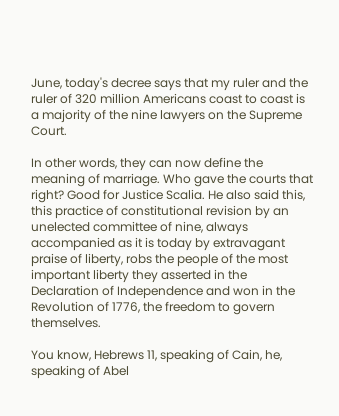June, today's decree says that my ruler and the ruler of 320 million Americans coast to coast is a majority of the nine lawyers on the Supreme Court.

In other words, they can now define the meaning of marriage. Who gave the courts that right? Good for Justice Scalia. He also said this, this practice of constitutional revision by an unelected committee of nine, always accompanied as it is today by extravagant praise of liberty, robs the people of the most important liberty they asserted in the Declaration of Independence and won in the Revolution of 1776, the freedom to govern themselves.

You know, Hebrews 11, speaking of Cain, he, speaking of Abel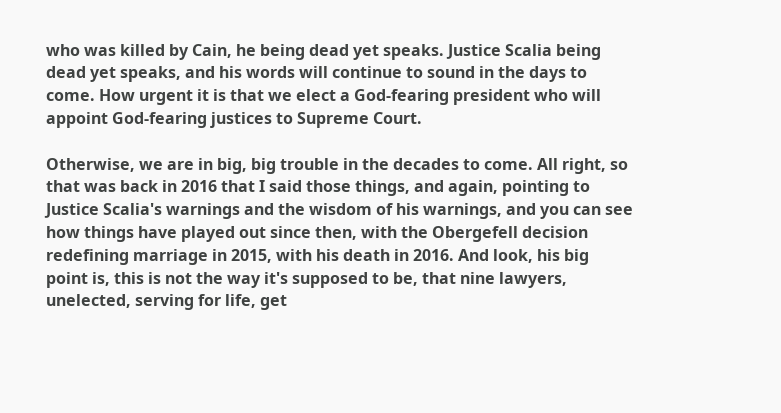who was killed by Cain, he being dead yet speaks. Justice Scalia being dead yet speaks, and his words will continue to sound in the days to come. How urgent it is that we elect a God-fearing president who will appoint God-fearing justices to Supreme Court.

Otherwise, we are in big, big trouble in the decades to come. All right, so that was back in 2016 that I said those things, and again, pointing to Justice Scalia's warnings and the wisdom of his warnings, and you can see how things have played out since then, with the Obergefell decision redefining marriage in 2015, with his death in 2016. And look, his big point is, this is not the way it's supposed to be, that nine lawyers, unelected, serving for life, get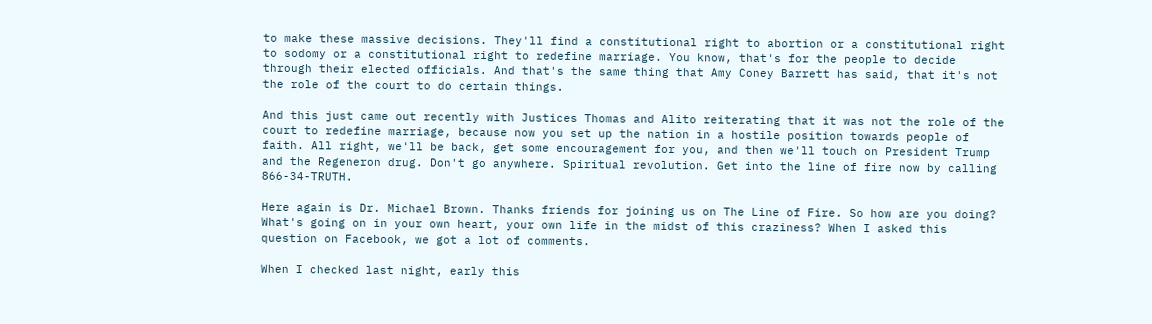to make these massive decisions. They'll find a constitutional right to abortion or a constitutional right to sodomy or a constitutional right to redefine marriage. You know, that's for the people to decide through their elected officials. And that's the same thing that Amy Coney Barrett has said, that it's not the role of the court to do certain things.

And this just came out recently with Justices Thomas and Alito reiterating that it was not the role of the court to redefine marriage, because now you set up the nation in a hostile position towards people of faith. All right, we'll be back, get some encouragement for you, and then we'll touch on President Trump and the Regeneron drug. Don't go anywhere. Spiritual revolution. Get into the line of fire now by calling 866-34-TRUTH.

Here again is Dr. Michael Brown. Thanks friends for joining us on The Line of Fire. So how are you doing? What's going on in your own heart, your own life in the midst of this craziness? When I asked this question on Facebook, we got a lot of comments.

When I checked last night, early this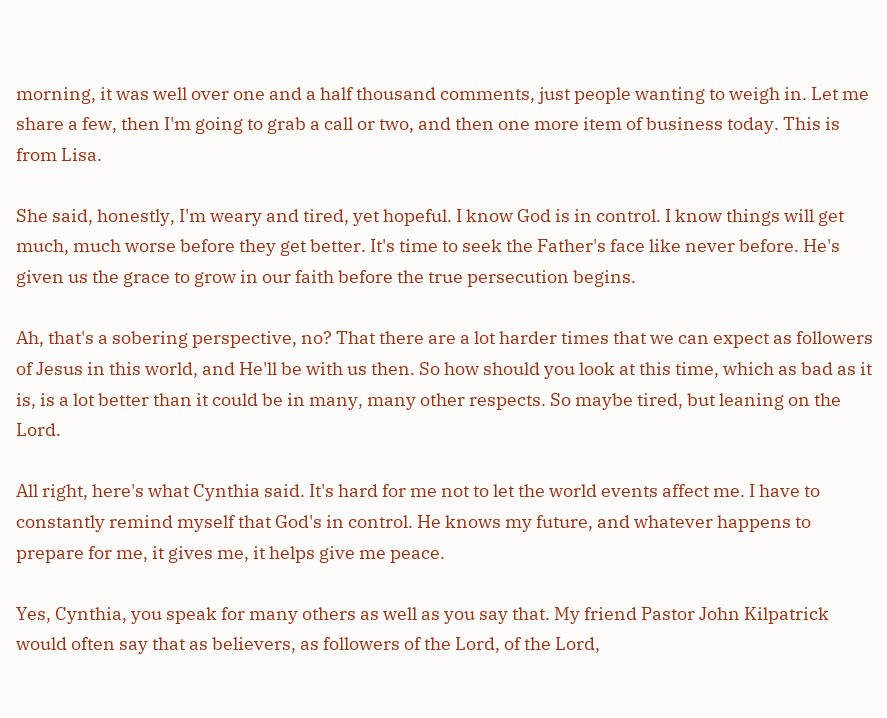morning, it was well over one and a half thousand comments, just people wanting to weigh in. Let me share a few, then I'm going to grab a call or two, and then one more item of business today. This is from Lisa.

She said, honestly, I'm weary and tired, yet hopeful. I know God is in control. I know things will get much, much worse before they get better. It's time to seek the Father's face like never before. He's given us the grace to grow in our faith before the true persecution begins.

Ah, that's a sobering perspective, no? That there are a lot harder times that we can expect as followers of Jesus in this world, and He'll be with us then. So how should you look at this time, which as bad as it is, is a lot better than it could be in many, many other respects. So maybe tired, but leaning on the Lord.

All right, here's what Cynthia said. It's hard for me not to let the world events affect me. I have to constantly remind myself that God's in control. He knows my future, and whatever happens to prepare for me, it gives me, it helps give me peace.

Yes, Cynthia, you speak for many others as well as you say that. My friend Pastor John Kilpatrick would often say that as believers, as followers of the Lord, of the Lord,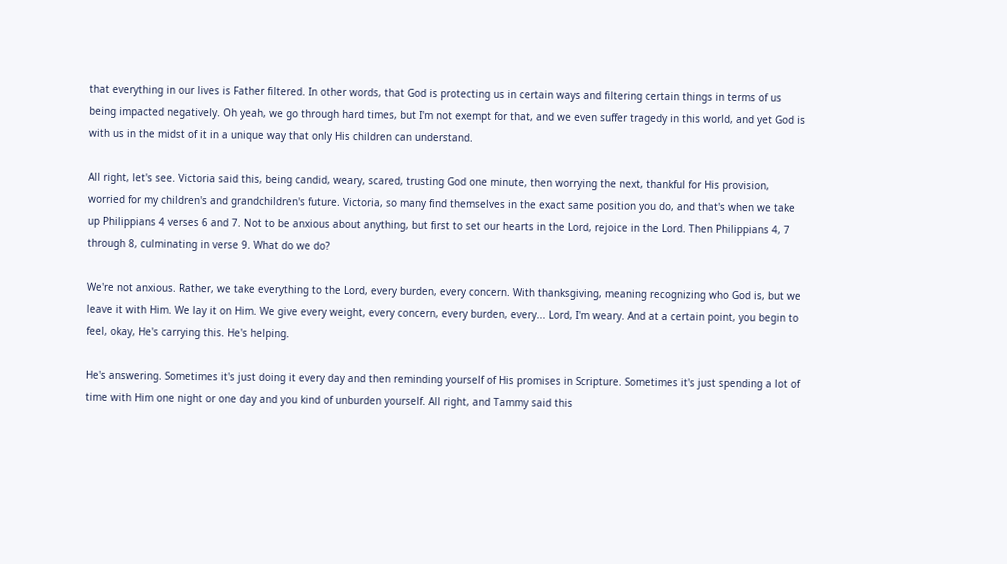that everything in our lives is Father filtered. In other words, that God is protecting us in certain ways and filtering certain things in terms of us being impacted negatively. Oh yeah, we go through hard times, but I'm not exempt for that, and we even suffer tragedy in this world, and yet God is with us in the midst of it in a unique way that only His children can understand.

All right, let's see. Victoria said this, being candid, weary, scared, trusting God one minute, then worrying the next, thankful for His provision, worried for my children's and grandchildren's future. Victoria, so many find themselves in the exact same position you do, and that's when we take up Philippians 4 verses 6 and 7. Not to be anxious about anything, but first to set our hearts in the Lord, rejoice in the Lord. Then Philippians 4, 7 through 8, culminating in verse 9. What do we do?

We're not anxious. Rather, we take everything to the Lord, every burden, every concern. With thanksgiving, meaning recognizing who God is, but we leave it with Him. We lay it on Him. We give every weight, every concern, every burden, every... Lord, I'm weary. And at a certain point, you begin to feel, okay, He's carrying this. He's helping.

He's answering. Sometimes it's just doing it every day and then reminding yourself of His promises in Scripture. Sometimes it's just spending a lot of time with Him one night or one day and you kind of unburden yourself. All right, and Tammy said this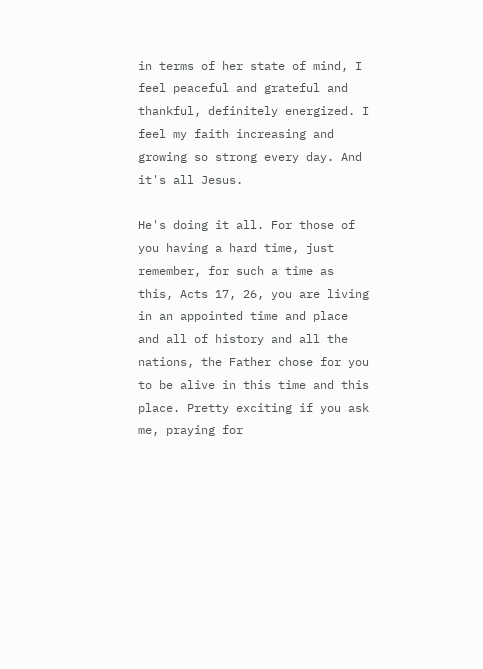in terms of her state of mind, I feel peaceful and grateful and thankful, definitely energized. I feel my faith increasing and growing so strong every day. And it's all Jesus.

He's doing it all. For those of you having a hard time, just remember, for such a time as this, Acts 17, 26, you are living in an appointed time and place and all of history and all the nations, the Father chose for you to be alive in this time and this place. Pretty exciting if you ask me, praying for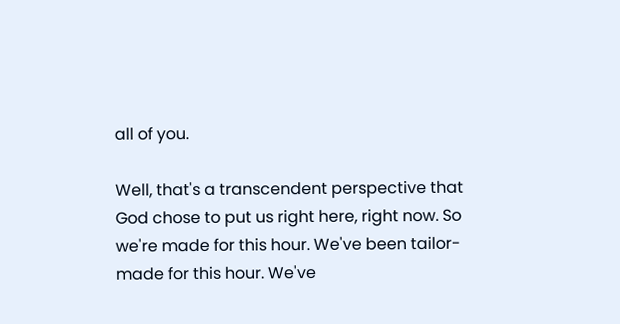all of you.

Well, that's a transcendent perspective that God chose to put us right here, right now. So we're made for this hour. We've been tailor-made for this hour. We've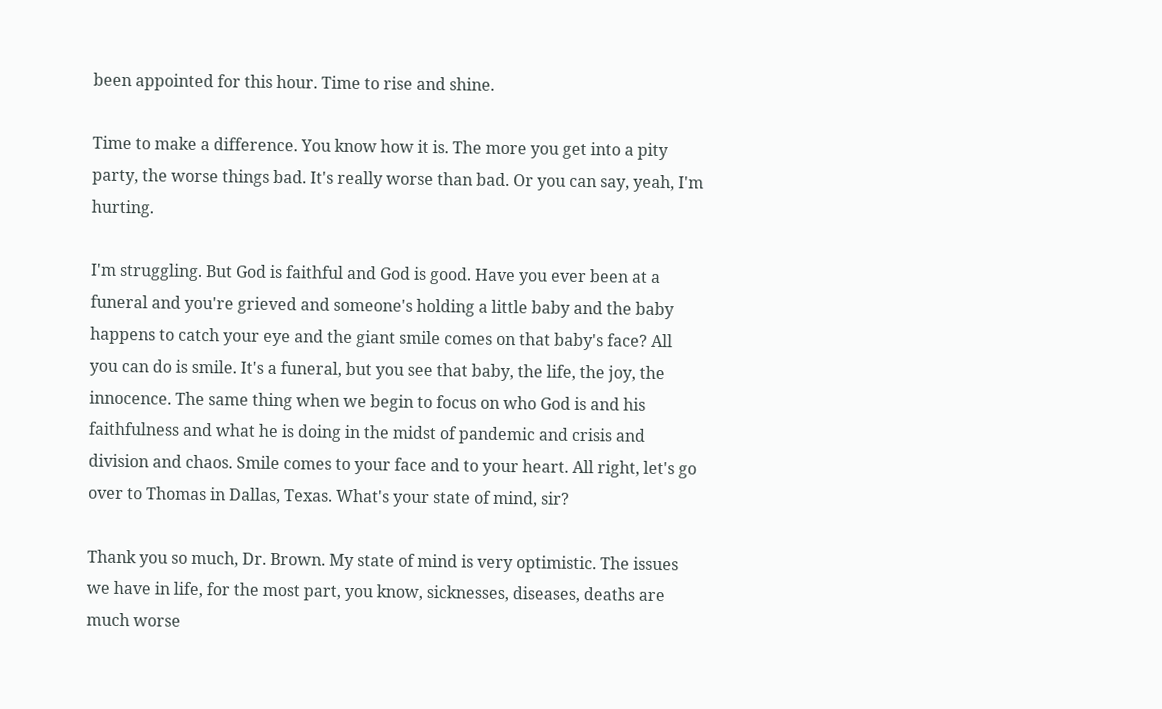been appointed for this hour. Time to rise and shine.

Time to make a difference. You know how it is. The more you get into a pity party, the worse things bad. It's really worse than bad. Or you can say, yeah, I'm hurting.

I'm struggling. But God is faithful and God is good. Have you ever been at a funeral and you're grieved and someone's holding a little baby and the baby happens to catch your eye and the giant smile comes on that baby's face? All you can do is smile. It's a funeral, but you see that baby, the life, the joy, the innocence. The same thing when we begin to focus on who God is and his faithfulness and what he is doing in the midst of pandemic and crisis and division and chaos. Smile comes to your face and to your heart. All right, let's go over to Thomas in Dallas, Texas. What's your state of mind, sir?

Thank you so much, Dr. Brown. My state of mind is very optimistic. The issues we have in life, for the most part, you know, sicknesses, diseases, deaths are much worse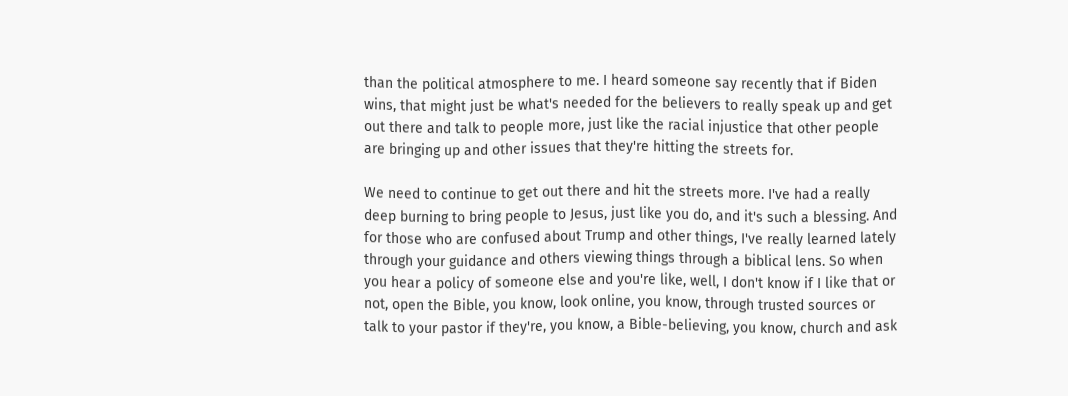than the political atmosphere to me. I heard someone say recently that if Biden wins, that might just be what's needed for the believers to really speak up and get out there and talk to people more, just like the racial injustice that other people are bringing up and other issues that they're hitting the streets for.

We need to continue to get out there and hit the streets more. I've had a really deep burning to bring people to Jesus, just like you do, and it's such a blessing. And for those who are confused about Trump and other things, I've really learned lately through your guidance and others viewing things through a biblical lens. So when you hear a policy of someone else and you're like, well, I don't know if I like that or not, open the Bible, you know, look online, you know, through trusted sources or talk to your pastor if they're, you know, a Bible-believing, you know, church and ask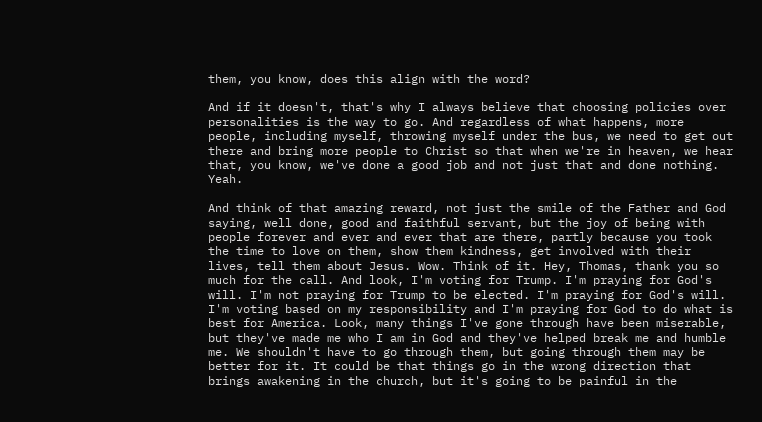them, you know, does this align with the word?

And if it doesn't, that's why I always believe that choosing policies over personalities is the way to go. And regardless of what happens, more people, including myself, throwing myself under the bus, we need to get out there and bring more people to Christ so that when we're in heaven, we hear that, you know, we've done a good job and not just that and done nothing. Yeah.

And think of that amazing reward, not just the smile of the Father and God saying, well done, good and faithful servant, but the joy of being with people forever and ever and ever that are there, partly because you took the time to love on them, show them kindness, get involved with their lives, tell them about Jesus. Wow. Think of it. Hey, Thomas, thank you so much for the call. And look, I'm voting for Trump. I'm praying for God's will. I'm not praying for Trump to be elected. I'm praying for God's will. I'm voting based on my responsibility and I'm praying for God to do what is best for America. Look, many things I've gone through have been miserable, but they've made me who I am in God and they've helped break me and humble me. We shouldn't have to go through them, but going through them may be better for it. It could be that things go in the wrong direction that brings awakening in the church, but it's going to be painful in the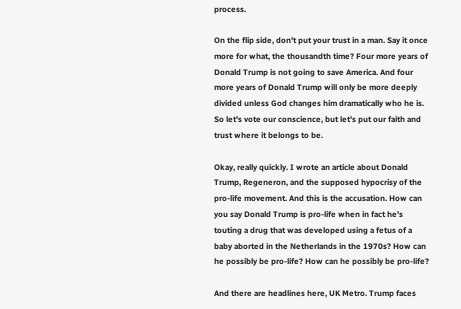process.

On the flip side, don't put your trust in a man. Say it once more for what, the thousandth time? Four more years of Donald Trump is not going to save America. And four more years of Donald Trump will only be more deeply divided unless God changes him dramatically who he is. So let's vote our conscience, but let's put our faith and trust where it belongs to be.

Okay, really quickly. I wrote an article about Donald Trump, Regeneron, and the supposed hypocrisy of the pro-life movement. And this is the accusation. How can you say Donald Trump is pro-life when in fact he's touting a drug that was developed using a fetus of a baby aborted in the Netherlands in the 1970s? How can he possibly be pro-life? How can he possibly be pro-life?

And there are headlines here, UK Metro. Trump faces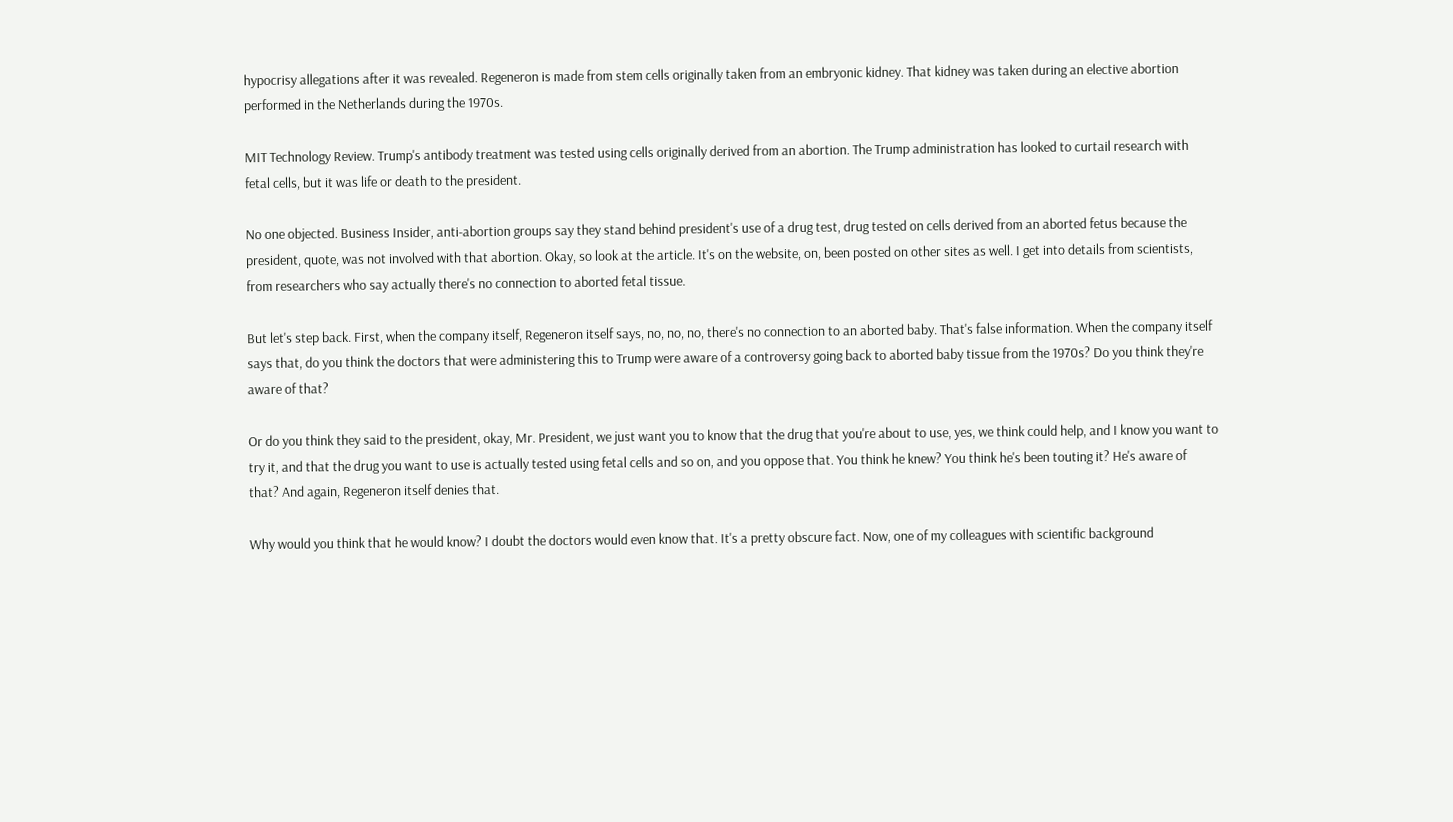hypocrisy allegations after it was revealed. Regeneron is made from stem cells originally taken from an embryonic kidney. That kidney was taken during an elective abortion performed in the Netherlands during the 1970s.

MIT Technology Review. Trump's antibody treatment was tested using cells originally derived from an abortion. The Trump administration has looked to curtail research with fetal cells, but it was life or death to the president.

No one objected. Business Insider, anti-abortion groups say they stand behind president's use of a drug test, drug tested on cells derived from an aborted fetus because the president, quote, was not involved with that abortion. Okay, so look at the article. It's on the website, on, been posted on other sites as well. I get into details from scientists, from researchers who say actually there's no connection to aborted fetal tissue.

But let's step back. First, when the company itself, Regeneron itself says, no, no, no, there's no connection to an aborted baby. That's false information. When the company itself says that, do you think the doctors that were administering this to Trump were aware of a controversy going back to aborted baby tissue from the 1970s? Do you think they're aware of that?

Or do you think they said to the president, okay, Mr. President, we just want you to know that the drug that you're about to use, yes, we think could help, and I know you want to try it, and that the drug you want to use is actually tested using fetal cells and so on, and you oppose that. You think he knew? You think he's been touting it? He's aware of that? And again, Regeneron itself denies that.

Why would you think that he would know? I doubt the doctors would even know that. It's a pretty obscure fact. Now, one of my colleagues with scientific background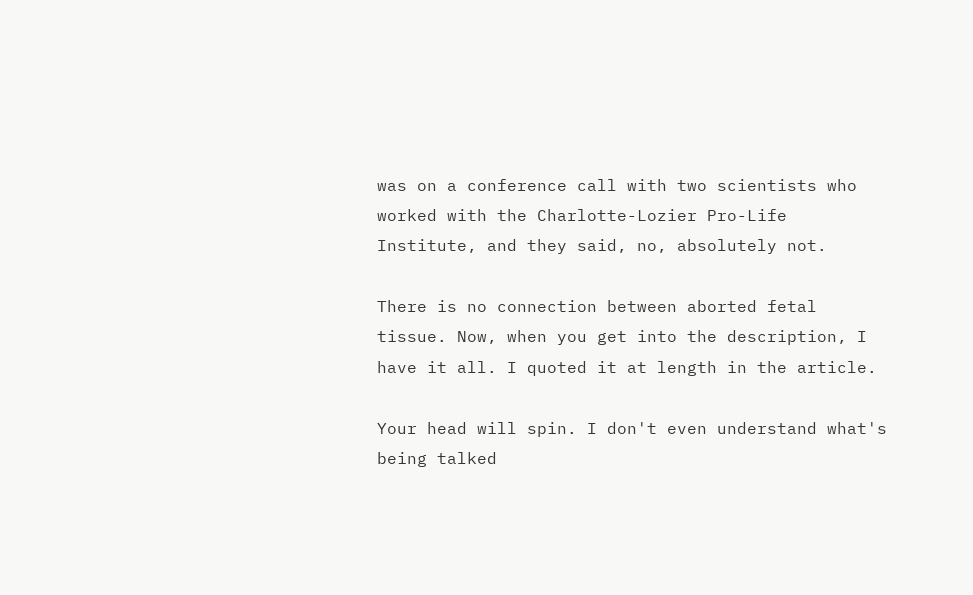was on a conference call with two scientists who worked with the Charlotte-Lozier Pro-Life Institute, and they said, no, absolutely not.

There is no connection between aborted fetal tissue. Now, when you get into the description, I have it all. I quoted it at length in the article.

Your head will spin. I don't even understand what's being talked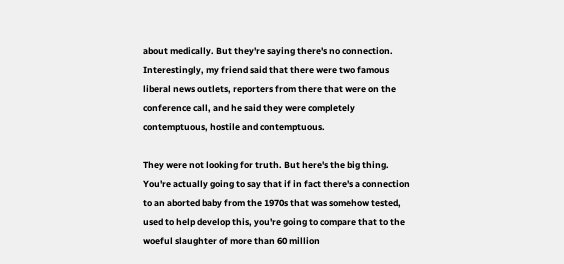about medically. But they're saying there's no connection. Interestingly, my friend said that there were two famous liberal news outlets, reporters from there that were on the conference call, and he said they were completely contemptuous, hostile and contemptuous.

They were not looking for truth. But here's the big thing. You're actually going to say that if in fact there's a connection to an aborted baby from the 1970s that was somehow tested, used to help develop this, you're going to compare that to the woeful slaughter of more than 60 million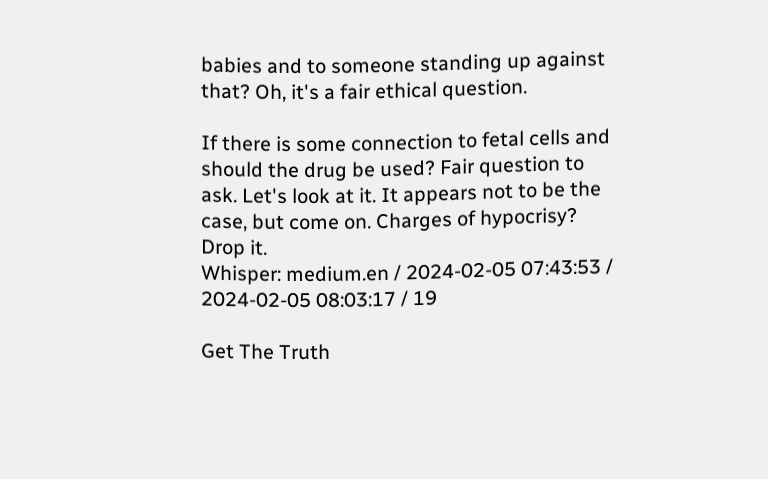babies and to someone standing up against that? Oh, it's a fair ethical question.

If there is some connection to fetal cells and should the drug be used? Fair question to ask. Let's look at it. It appears not to be the case, but come on. Charges of hypocrisy? Drop it.
Whisper: medium.en / 2024-02-05 07:43:53 / 2024-02-05 08:03:17 / 19

Get The Truth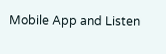Mobile App and Listen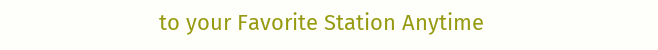to your Favorite Station Anytime